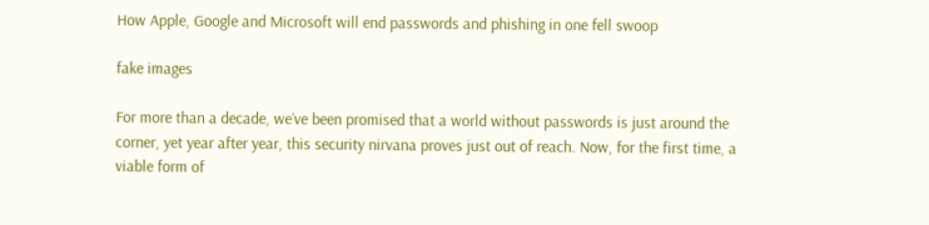How Apple, Google and Microsoft will end passwords and phishing in one fell swoop

fake images

For more than a decade, we’ve been promised that a world without passwords is just around the corner, yet year after year, this security nirvana proves just out of reach. Now, for the first time, a viable form of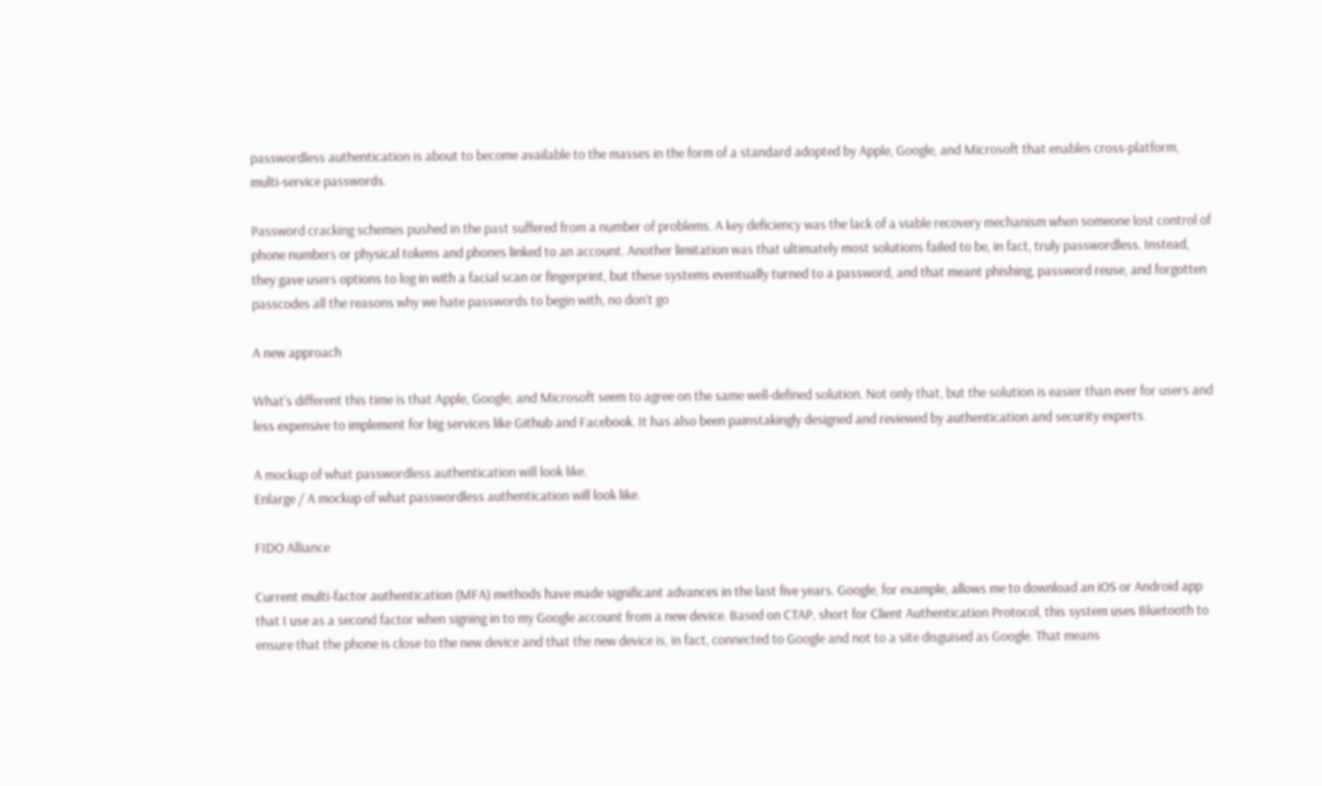passwordless authentication is about to become available to the masses in the form of a standard adopted by Apple, Google, and Microsoft that enables cross-platform, multi-service passwords.

Password cracking schemes pushed in the past suffered from a number of problems. A key deficiency was the lack of a viable recovery mechanism when someone lost control of phone numbers or physical tokens and phones linked to an account. Another limitation was that ultimately most solutions failed to be, in fact, truly passwordless. Instead, they gave users options to log in with a facial scan or fingerprint, but these systems eventually turned to a password, and that meant phishing, password reuse, and forgotten passcodes all the reasons why we hate passwords to begin with, no don’t go

A new approach

What’s different this time is that Apple, Google, and Microsoft seem to agree on the same well-defined solution. Not only that, but the solution is easier than ever for users and less expensive to implement for big services like Github and Facebook. It has also been painstakingly designed and reviewed by authentication and security experts.

A mockup of what passwordless authentication will look like.
Enlarge / A mockup of what passwordless authentication will look like.

FIDO Alliance

Current multi-factor authentication (MFA) methods have made significant advances in the last five years. Google, for example, allows me to download an iOS or Android app that I use as a second factor when signing in to my Google account from a new device. Based on CTAP, short for Client Authentication Protocol, this system uses Bluetooth to ensure that the phone is close to the new device and that the new device is, in fact, connected to Google and not to a site disguised as Google. That means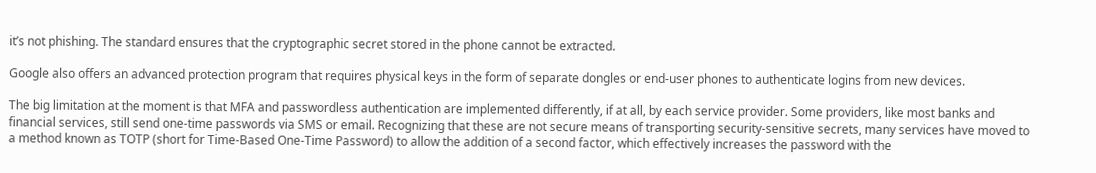it’s not phishing. The standard ensures that the cryptographic secret stored in the phone cannot be extracted.

Google also offers an advanced protection program that requires physical keys in the form of separate dongles or end-user phones to authenticate logins from new devices.

The big limitation at the moment is that MFA and passwordless authentication are implemented differently, if at all, by each service provider. Some providers, like most banks and financial services, still send one-time passwords via SMS or email. Recognizing that these are not secure means of transporting security-sensitive secrets, many services have moved to a method known as TOTP (short for Time-Based One-Time Password) to allow the addition of a second factor, which effectively increases the password with the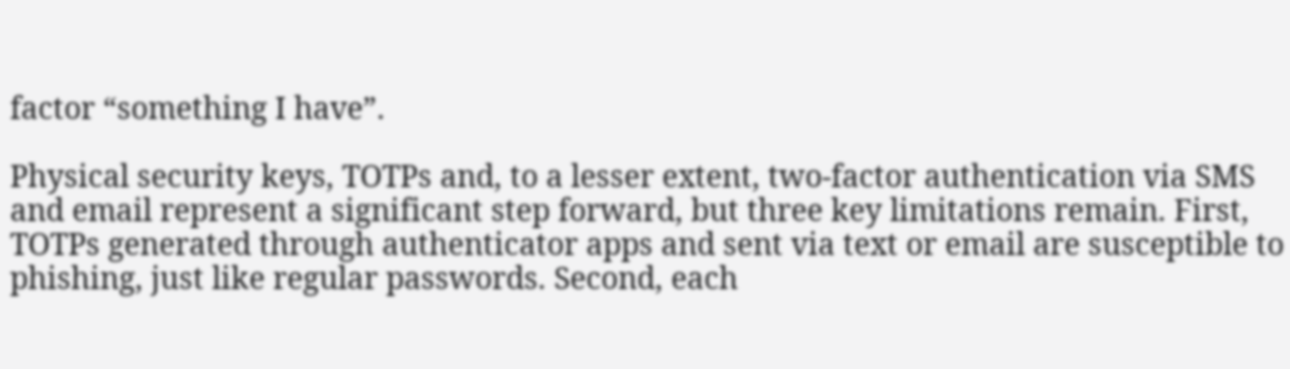factor “something I have”.

Physical security keys, TOTPs and, to a lesser extent, two-factor authentication via SMS and email represent a significant step forward, but three key limitations remain. First, TOTPs generated through authenticator apps and sent via text or email are susceptible to phishing, just like regular passwords. Second, each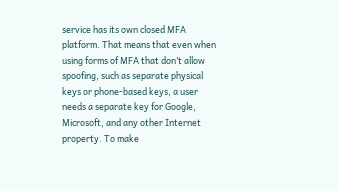service has its own closed MFA platform. That means that even when using forms of MFA that don’t allow spoofing, such as separate physical keys or phone-based keys, a user needs a separate key for Google, Microsoft, and any other Internet property. To make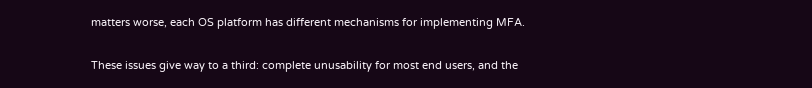matters worse, each OS platform has different mechanisms for implementing MFA.

These issues give way to a third: complete unusability for most end users, and the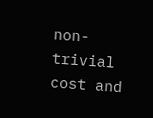non-trivial cost and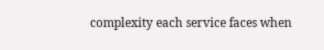complexity each service faces when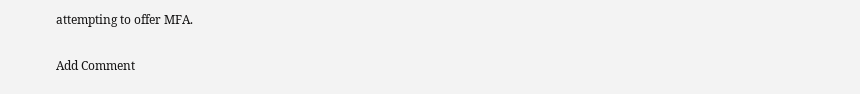attempting to offer MFA.

Add Comment